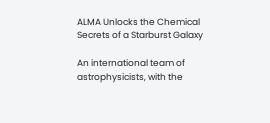ALMA Unlocks the Chemical Secrets of a Starburst Galaxy

An international team of astrophysicists, with the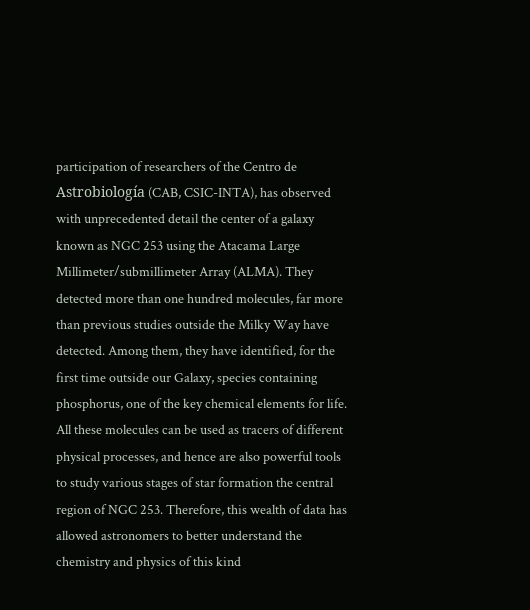participation of researchers of the Centro de Astrobiología (CAB, CSIC-INTA), has observed with unprecedented detail the center of a galaxy known as NGC 253 using the Atacama Large Millimeter/submillimeter Array (ALMA). They detected more than one hundred molecules, far more than previous studies outside the Milky Way have detected. Among them, they have identified, for the first time outside our Galaxy, species containing phosphorus, one of the key chemical elements for life. All these molecules can be used as tracers of different physical processes, and hence are also powerful tools to study various stages of star formation the central region of NGC 253. Therefore, this wealth of data has allowed astronomers to better understand the chemistry and physics of this kind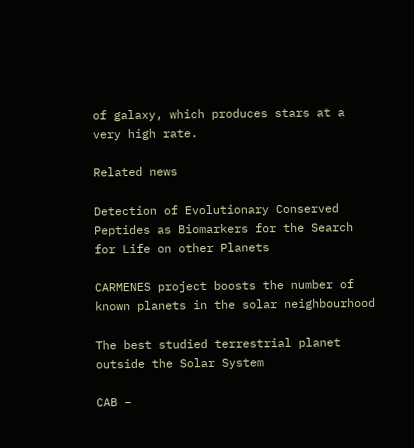of galaxy, which produces stars at a very high rate.

Related news

Detection of Evolutionary Conserved Peptides as Biomarkers for the Search for Life on other Planets

CARMENES project boosts the number of known planets in the solar neighbourhood

The best studied terrestrial planet outside the Solar System

CAB –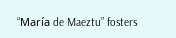“María de Maeztu” fosters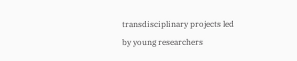transdisciplinary projects led by young researchers